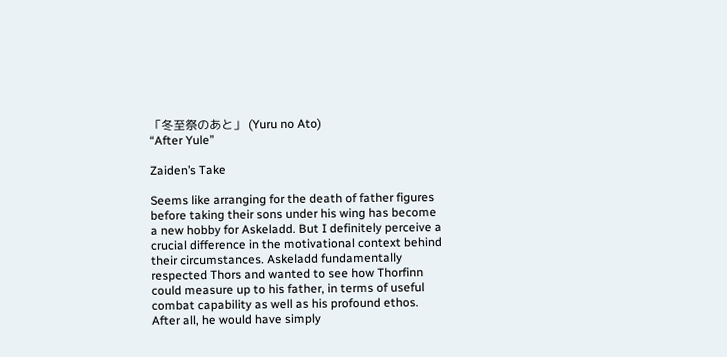「冬至祭のあと」 (Yuru no Ato)
“After Yule”

Zaiden’s Take

Seems like arranging for the death of father figures before taking their sons under his wing has become a new hobby for Askeladd. But I definitely perceive a crucial difference in the motivational context behind their circumstances. Askeladd fundamentally respected Thors and wanted to see how Thorfinn could measure up to his father, in terms of useful combat capability as well as his profound ethos. After all, he would have simply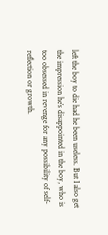left the boy to die had he been useless. But I also get the impression he’s disappointed in the boy, who is too obsessed in revenge for any possibility of self-reflection or growth.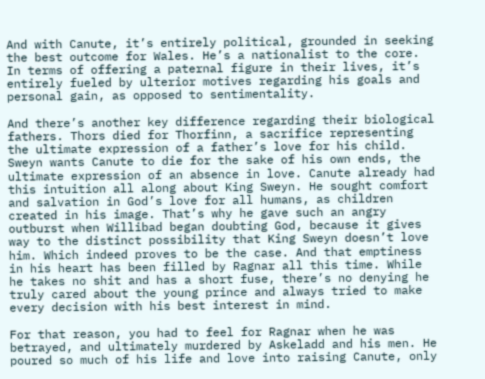And with Canute, it’s entirely political, grounded in seeking the best outcome for Wales. He’s a nationalist to the core. In terms of offering a paternal figure in their lives, it’s entirely fueled by ulterior motives regarding his goals and personal gain, as opposed to sentimentality.

And there’s another key difference regarding their biological fathers. Thors died for Thorfinn, a sacrifice representing the ultimate expression of a father’s love for his child. Sweyn wants Canute to die for the sake of his own ends, the ultimate expression of an absence in love. Canute already had this intuition all along about King Sweyn. He sought comfort and salvation in God’s love for all humans, as children created in his image. That’s why he gave such an angry outburst when Willibad began doubting God, because it gives way to the distinct possibility that King Sweyn doesn’t love him. Which indeed proves to be the case. And that emptiness in his heart has been filled by Ragnar all this time. While he takes no shit and has a short fuse, there’s no denying he truly cared about the young prince and always tried to make every decision with his best interest in mind.

For that reason, you had to feel for Ragnar when he was betrayed, and ultimately murdered by Askeladd and his men. He poured so much of his life and love into raising Canute, only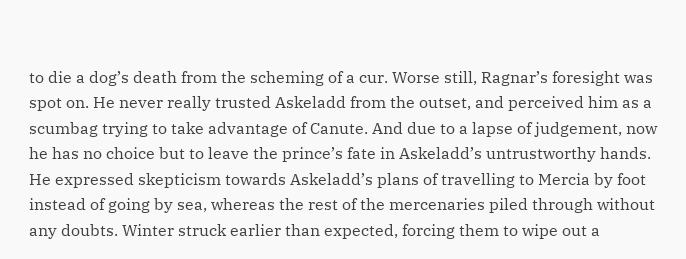to die a dog’s death from the scheming of a cur. Worse still, Ragnar’s foresight was spot on. He never really trusted Askeladd from the outset, and perceived him as a scumbag trying to take advantage of Canute. And due to a lapse of judgement, now he has no choice but to leave the prince’s fate in Askeladd’s untrustworthy hands. He expressed skepticism towards Askeladd’s plans of travelling to Mercia by foot instead of going by sea, whereas the rest of the mercenaries piled through without any doubts. Winter struck earlier than expected, forcing them to wipe out a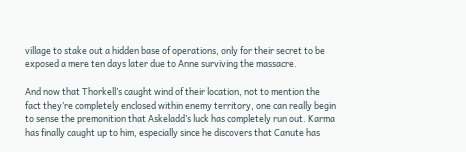village to stake out a hidden base of operations, only for their secret to be exposed a mere ten days later due to Anne surviving the massacre.

And now that Thorkell’s caught wind of their location, not to mention the fact they’re completely enclosed within enemy territory, one can really begin to sense the premonition that Askeladd’s luck has completely run out. Karma has finally caught up to him, especially since he discovers that Canute has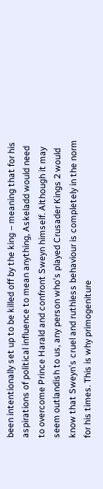been intentionally set up to be killed off by the king – meaning that for his aspirations of political influence to mean anything, Askeladd would need to overcome Prince Harald and confront Sweyn himself. Although it may seem outlandish to us, any person who’s played Crusader Kings 2 would know that Sweyn’s cruel and ruthless behaviour is completely in the norm for his times. This is why primogeniture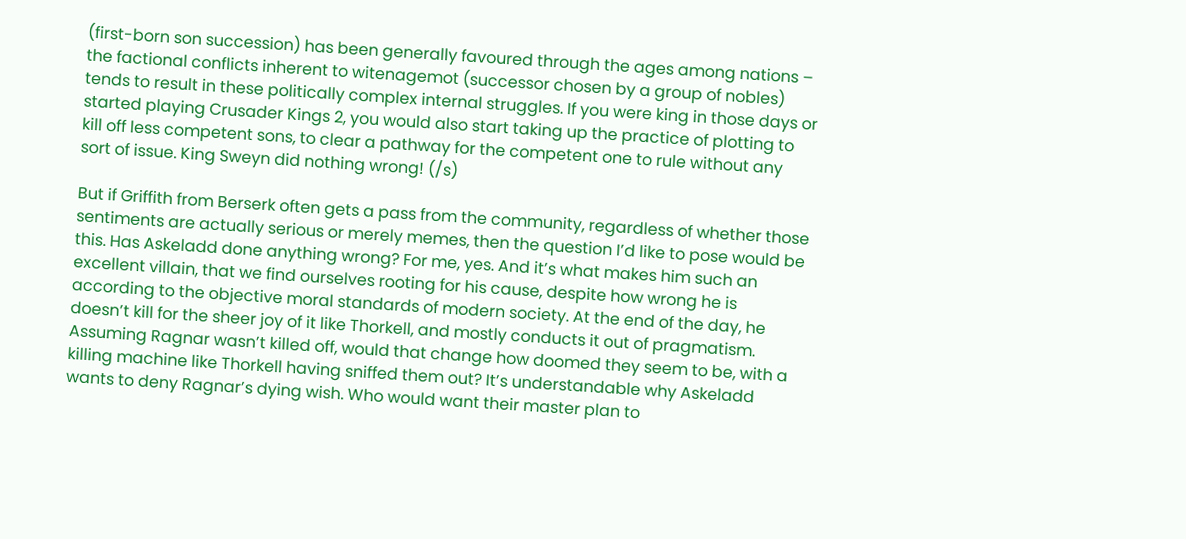(first-born son succession) has been generally favoured through the ages among nations – the factional conflicts inherent to witenagemot (successor chosen by a group of nobles) tends to result in these politically complex internal struggles. If you were king in those days or started playing Crusader Kings 2, you would also start taking up the practice of plotting to kill off less competent sons, to clear a pathway for the competent one to rule without any sort of issue. King Sweyn did nothing wrong! (/s)

But if Griffith from Berserk often gets a pass from the community, regardless of whether those sentiments are actually serious or merely memes, then the question I’d like to pose would be this. Has Askeladd done anything wrong? For me, yes. And it’s what makes him such an excellent villain, that we find ourselves rooting for his cause, despite how wrong he is according to the objective moral standards of modern society. At the end of the day, he doesn’t kill for the sheer joy of it like Thorkell, and mostly conducts it out of pragmatism. Assuming Ragnar wasn’t killed off, would that change how doomed they seem to be, with a killing machine like Thorkell having sniffed them out? It’s understandable why Askeladd wants to deny Ragnar’s dying wish. Who would want their master plan to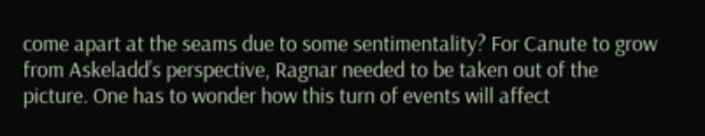come apart at the seams due to some sentimentality? For Canute to grow from Askeladd’s perspective, Ragnar needed to be taken out of the picture. One has to wonder how this turn of events will affect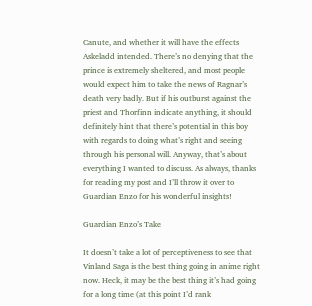Canute, and whether it will have the effects Askeladd intended. There’s no denying that the prince is extremely sheltered, and most people would expect him to take the news of Ragnar’s death very badly. But if his outburst against the priest and Thorfinn indicate anything, it should definitely hint that there’s potential in this boy with regards to doing what’s right and seeing through his personal will. Anyway, that’s about everything I wanted to discuss. As always, thanks for reading my post and I’ll throw it over to Guardian Enzo for his wonderful insights!

Guardian Enzo’s Take

It doesn’t take a lot of perceptiveness to see that Vinland Saga is the best thing going in anime right now. Heck, it may be the best thing it’s had going for a long time (at this point I’d rank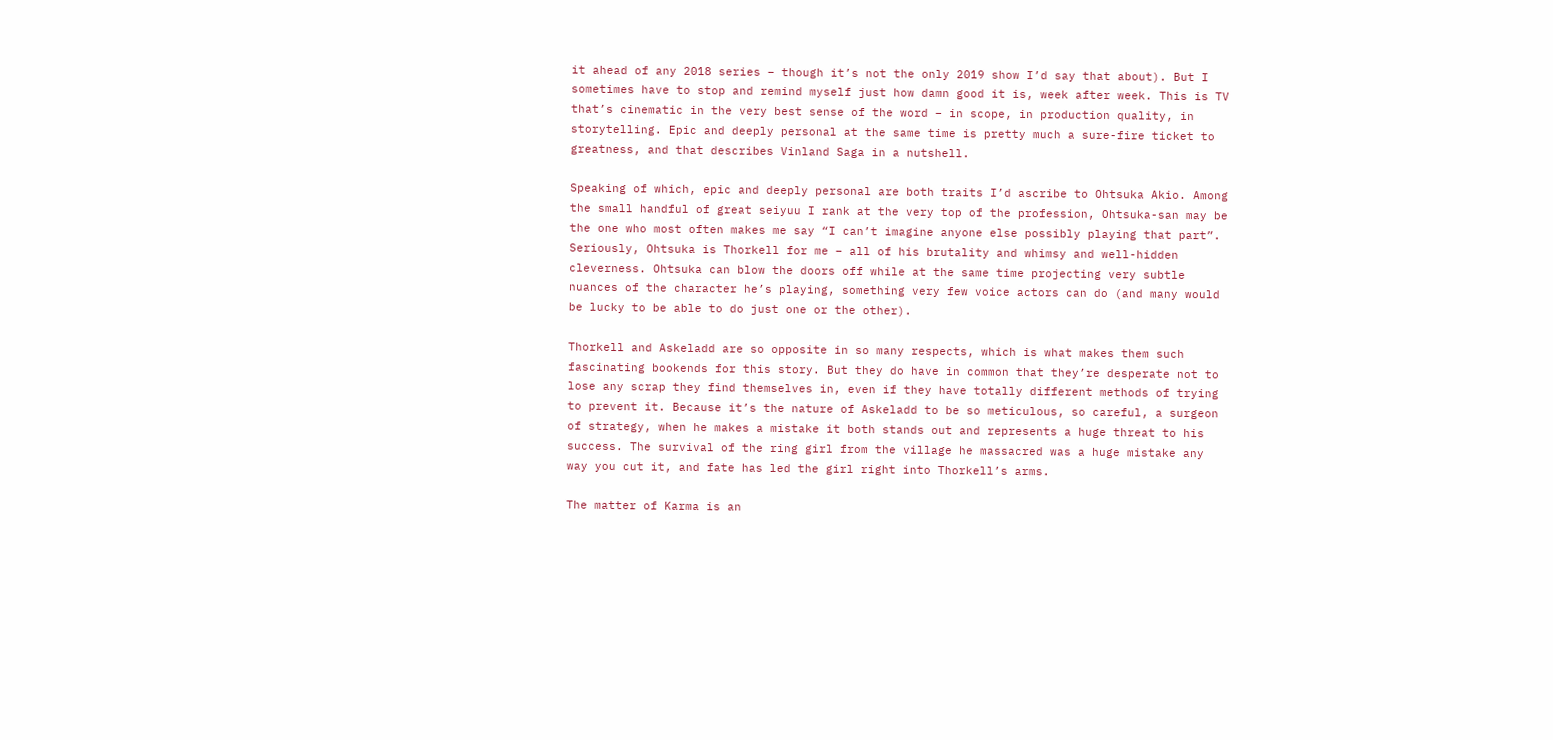it ahead of any 2018 series – though it’s not the only 2019 show I’d say that about). But I sometimes have to stop and remind myself just how damn good it is, week after week. This is TV that’s cinematic in the very best sense of the word – in scope, in production quality, in storytelling. Epic and deeply personal at the same time is pretty much a sure-fire ticket to greatness, and that describes Vinland Saga in a nutshell.

Speaking of which, epic and deeply personal are both traits I’d ascribe to Ohtsuka Akio. Among the small handful of great seiyuu I rank at the very top of the profession, Ohtsuka-san may be the one who most often makes me say “I can’t imagine anyone else possibly playing that part”. Seriously, Ohtsuka is Thorkell for me – all of his brutality and whimsy and well-hidden cleverness. Ohtsuka can blow the doors off while at the same time projecting very subtle nuances of the character he’s playing, something very few voice actors can do (and many would be lucky to be able to do just one or the other).

Thorkell and Askeladd are so opposite in so many respects, which is what makes them such fascinating bookends for this story. But they do have in common that they’re desperate not to lose any scrap they find themselves in, even if they have totally different methods of trying to prevent it. Because it’s the nature of Askeladd to be so meticulous, so careful, a surgeon of strategy, when he makes a mistake it both stands out and represents a huge threat to his success. The survival of the ring girl from the village he massacred was a huge mistake any way you cut it, and fate has led the girl right into Thorkell’s arms.

The matter of Karma is an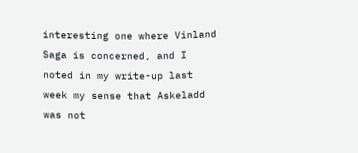interesting one where Vinland Saga is concerned, and I noted in my write-up last week my sense that Askeladd was not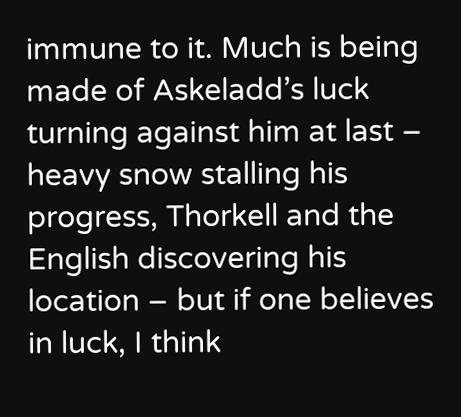immune to it. Much is being made of Askeladd’s luck turning against him at last – heavy snow stalling his progress, Thorkell and the English discovering his location – but if one believes in luck, I think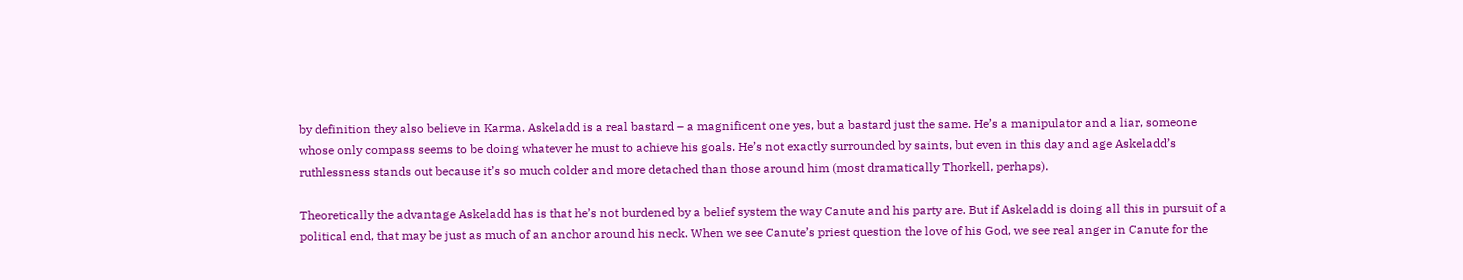by definition they also believe in Karma. Askeladd is a real bastard – a magnificent one yes, but a bastard just the same. He’s a manipulator and a liar, someone whose only compass seems to be doing whatever he must to achieve his goals. He’s not exactly surrounded by saints, but even in this day and age Askeladd’s ruthlessness stands out because it’s so much colder and more detached than those around him (most dramatically Thorkell, perhaps).

Theoretically the advantage Askeladd has is that he’s not burdened by a belief system the way Canute and his party are. But if Askeladd is doing all this in pursuit of a political end, that may be just as much of an anchor around his neck. When we see Canute’s priest question the love of his God, we see real anger in Canute for the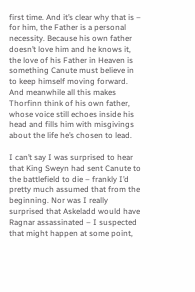first time. And it’s clear why that is – for him, the Father is a personal necessity. Because his own father doesn’t love him and he knows it, the love of his Father in Heaven is something Canute must believe in to keep himself moving forward. And meanwhile all this makes Thorfinn think of his own father, whose voice still echoes inside his head and fills him with misgivings about the life he’s chosen to lead.

I can’t say I was surprised to hear that King Sweyn had sent Canute to the battlefield to die – frankly I’d pretty much assumed that from the beginning. Nor was I really surprised that Askeladd would have Ragnar assassinated – I suspected that might happen at some point,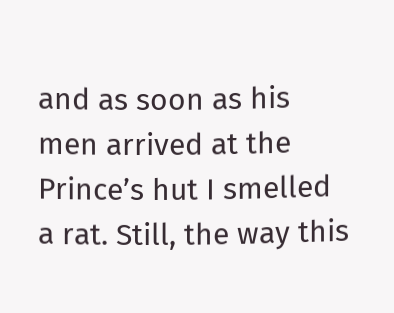and as soon as his men arrived at the Prince’s hut I smelled a rat. Still, the way this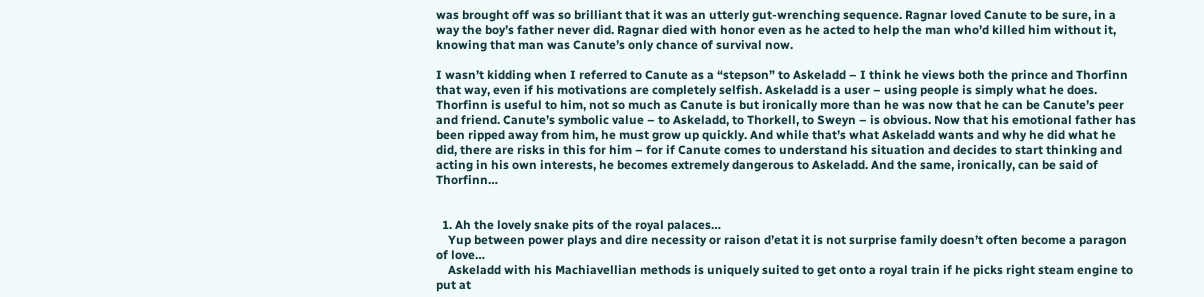was brought off was so brilliant that it was an utterly gut-wrenching sequence. Ragnar loved Canute to be sure, in a way the boy’s father never did. Ragnar died with honor even as he acted to help the man who’d killed him without it, knowing that man was Canute’s only chance of survival now.

I wasn’t kidding when I referred to Canute as a “stepson” to Askeladd – I think he views both the prince and Thorfinn that way, even if his motivations are completely selfish. Askeladd is a user – using people is simply what he does. Thorfinn is useful to him, not so much as Canute is but ironically more than he was now that he can be Canute’s peer and friend. Canute’s symbolic value – to Askeladd, to Thorkell, to Sweyn – is obvious. Now that his emotional father has been ripped away from him, he must grow up quickly. And while that’s what Askeladd wants and why he did what he did, there are risks in this for him – for if Canute comes to understand his situation and decides to start thinking and acting in his own interests, he becomes extremely dangerous to Askeladd. And the same, ironically, can be said of Thorfinn…


  1. Ah the lovely snake pits of the royal palaces…
    Yup between power plays and dire necessity or raison d’etat it is not surprise family doesn’t often become a paragon of love…
    Askeladd with his Machiavellian methods is uniquely suited to get onto a royal train if he picks right steam engine to put at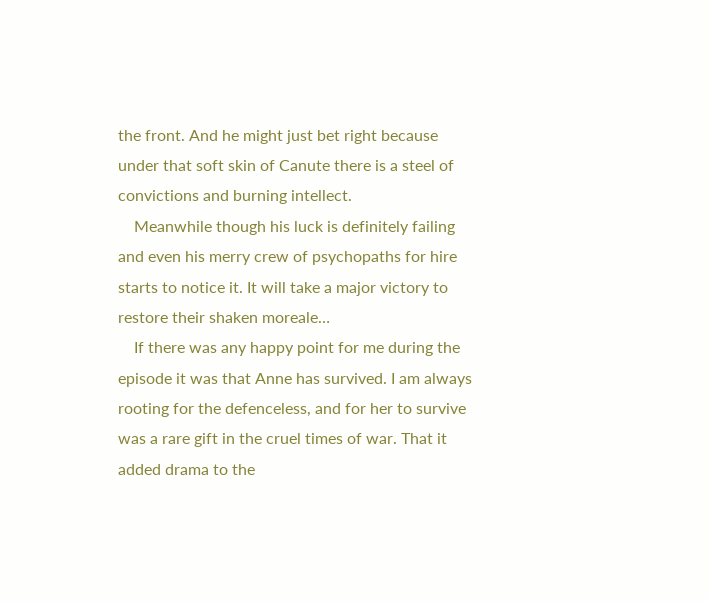the front. And he might just bet right because under that soft skin of Canute there is a steel of convictions and burning intellect.
    Meanwhile though his luck is definitely failing and even his merry crew of psychopaths for hire starts to notice it. It will take a major victory to restore their shaken moreale…
    If there was any happy point for me during the episode it was that Anne has survived. I am always rooting for the defenceless, and for her to survive was a rare gift in the cruel times of war. That it added drama to the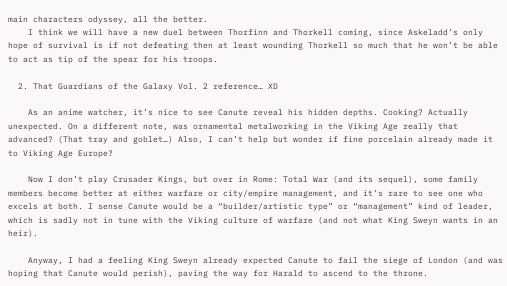main characters odyssey, all the better.
    I think we will have a new duel between Thorfinn and Thorkell coming, since Askeladd’s only hope of survival is if not defeating then at least wounding Thorkell so much that he won’t be able to act as tip of the spear for his troops.

  2. That Guardians of the Galaxy Vol. 2 reference… XD

    As an anime watcher, it’s nice to see Canute reveal his hidden depths. Cooking? Actually unexpected. On a different note, was ornamental metalworking in the Viking Age really that advanced? (That tray and goblet…) Also, I can’t help but wonder if fine porcelain already made it to Viking Age Europe?

    Now I don’t play Crusader Kings, but over in Rome: Total War (and its sequel), some family members become better at either warfare or city/empire management, and it’s rare to see one who excels at both. I sense Canute would be a “builder/artistic type” or “management” kind of leader, which is sadly not in tune with the Viking culture of warfare (and not what King Sweyn wants in an heir).

    Anyway, I had a feeling King Sweyn already expected Canute to fail the siege of London (and was hoping that Canute would perish), paving the way for Harald to ascend to the throne.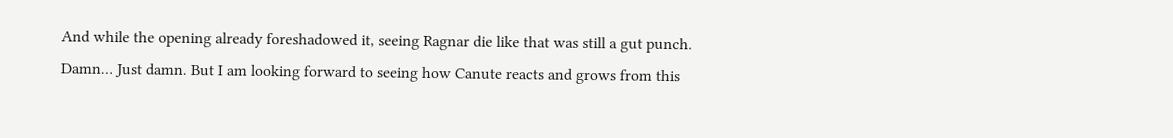And while the opening already foreshadowed it, seeing Ragnar die like that was still a gut punch. Damn… Just damn. But I am looking forward to seeing how Canute reacts and grows from this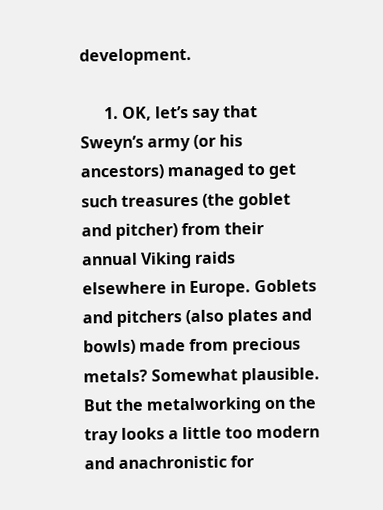development.

      1. OK, let’s say that Sweyn’s army (or his ancestors) managed to get such treasures (the goblet and pitcher) from their annual Viking raids elsewhere in Europe. Goblets and pitchers (also plates and bowls) made from precious metals? Somewhat plausible. But the metalworking on the tray looks a little too modern and anachronistic for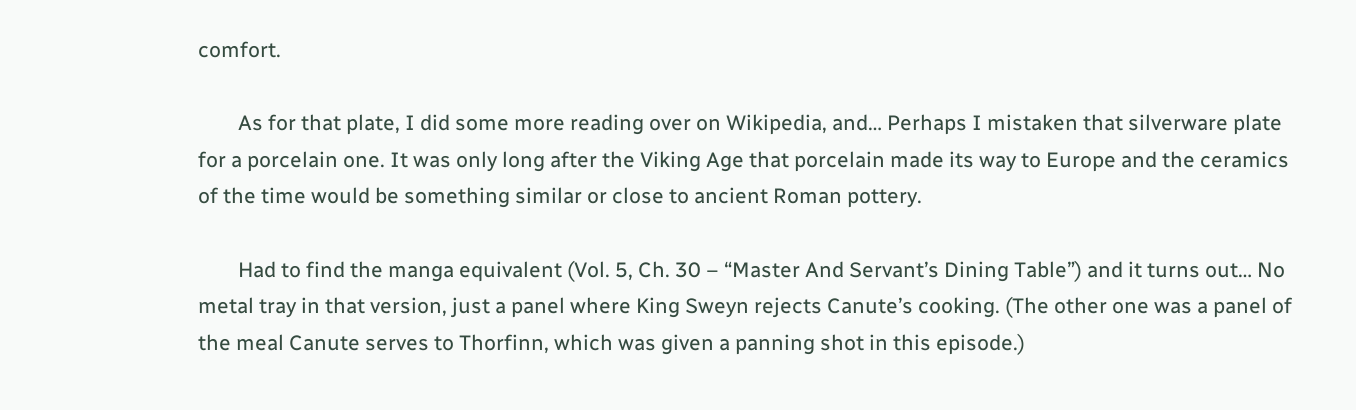comfort.

        As for that plate, I did some more reading over on Wikipedia, and… Perhaps I mistaken that silverware plate for a porcelain one. It was only long after the Viking Age that porcelain made its way to Europe and the ceramics of the time would be something similar or close to ancient Roman pottery.

        Had to find the manga equivalent (Vol. 5, Ch. 30 – “Master And Servant’s Dining Table”) and it turns out… No metal tray in that version, just a panel where King Sweyn rejects Canute’s cooking. (The other one was a panel of the meal Canute serves to Thorfinn, which was given a panning shot in this episode.)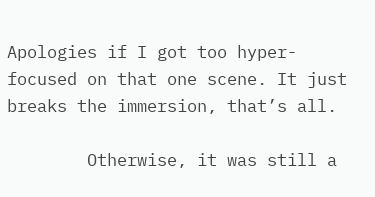Apologies if I got too hyper-focused on that one scene. It just breaks the immersion, that’s all.

        Otherwise, it was still a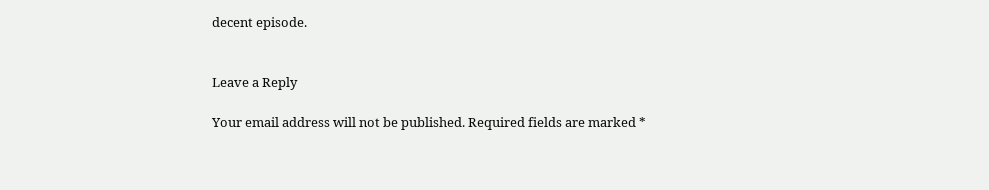decent episode.


Leave a Reply

Your email address will not be published. Required fields are marked *